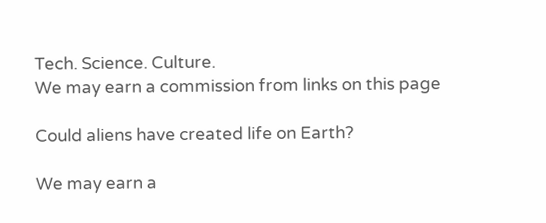Tech. Science. Culture.
We may earn a commission from links on this page

Could aliens have created life on Earth?

We may earn a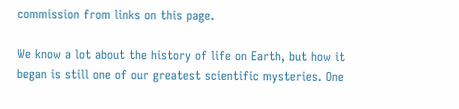commission from links on this page.

We know a lot about the history of life on Earth, but how it began is still one of our greatest scientific mysteries. One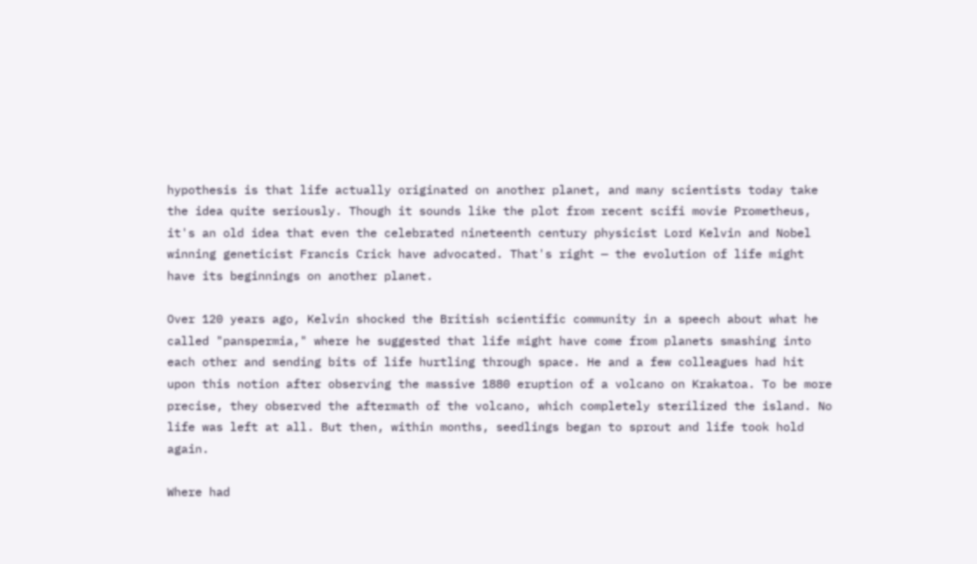hypothesis is that life actually originated on another planet, and many scientists today take the idea quite seriously. Though it sounds like the plot from recent scifi movie Prometheus, it's an old idea that even the celebrated nineteenth century physicist Lord Kelvin and Nobel winning geneticist Francis Crick have advocated. That's right — the evolution of life might have its beginnings on another planet.

Over 120 years ago, Kelvin shocked the British scientific community in a speech about what he called "panspermia," where he suggested that life might have come from planets smashing into each other and sending bits of life hurtling through space. He and a few colleagues had hit upon this notion after observing the massive 1880 eruption of a volcano on Krakatoa. To be more precise, they observed the aftermath of the volcano, which completely sterilized the island. No life was left at all. But then, within months, seedlings began to sprout and life took hold again.

Where had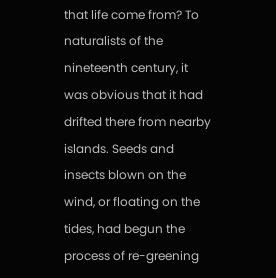that life come from? To naturalists of the nineteenth century, it was obvious that it had drifted there from nearby islands. Seeds and insects blown on the wind, or floating on the tides, had begun the process of re-greening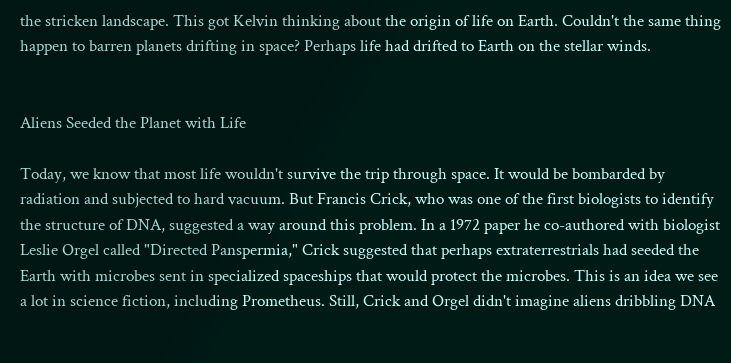the stricken landscape. This got Kelvin thinking about the origin of life on Earth. Couldn't the same thing happen to barren planets drifting in space? Perhaps life had drifted to Earth on the stellar winds.


Aliens Seeded the Planet with Life

Today, we know that most life wouldn't survive the trip through space. It would be bombarded by radiation and subjected to hard vacuum. But Francis Crick, who was one of the first biologists to identify the structure of DNA, suggested a way around this problem. In a 1972 paper he co-authored with biologist Leslie Orgel called "Directed Panspermia," Crick suggested that perhaps extraterrestrials had seeded the Earth with microbes sent in specialized spaceships that would protect the microbes. This is an idea we see a lot in science fiction, including Prometheus. Still, Crick and Orgel didn't imagine aliens dribbling DNA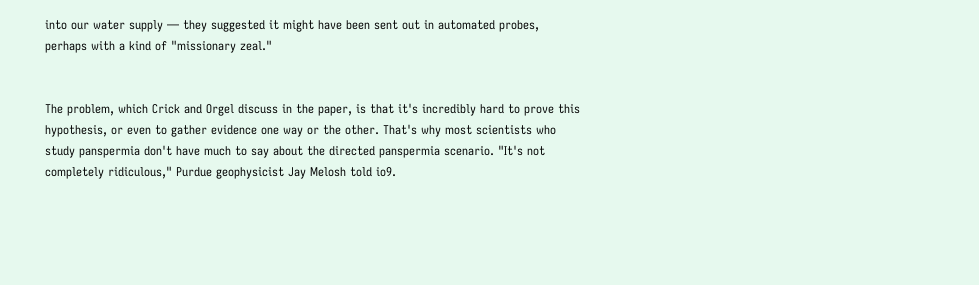into our water supply — they suggested it might have been sent out in automated probes, perhaps with a kind of "missionary zeal."


The problem, which Crick and Orgel discuss in the paper, is that it's incredibly hard to prove this hypothesis, or even to gather evidence one way or the other. That's why most scientists who study panspermia don't have much to say about the directed panspermia scenario. "It's not completely ridiculous," Purdue geophysicist Jay Melosh told io9.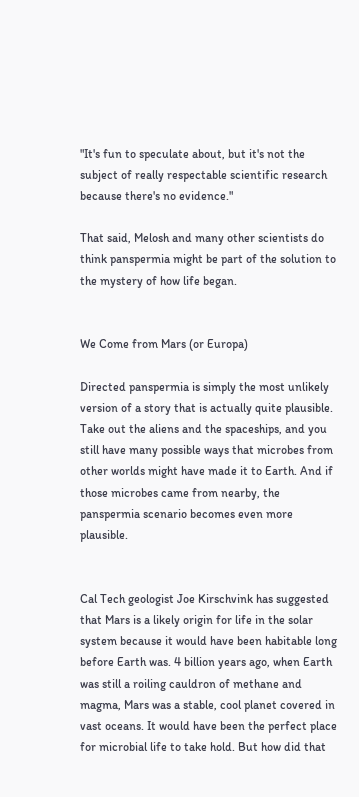"It's fun to speculate about, but it's not the subject of really respectable scientific research because there's no evidence."

That said, Melosh and many other scientists do think panspermia might be part of the solution to the mystery of how life began.


We Come from Mars (or Europa)

Directed panspermia is simply the most unlikely version of a story that is actually quite plausible. Take out the aliens and the spaceships, and you still have many possible ways that microbes from other worlds might have made it to Earth. And if those microbes came from nearby, the panspermia scenario becomes even more plausible.


Cal Tech geologist Joe Kirschvink has suggested that Mars is a likely origin for life in the solar system because it would have been habitable long before Earth was. 4 billion years ago, when Earth was still a roiling cauldron of methane and magma, Mars was a stable, cool planet covered in vast oceans. It would have been the perfect place for microbial life to take hold. But how did that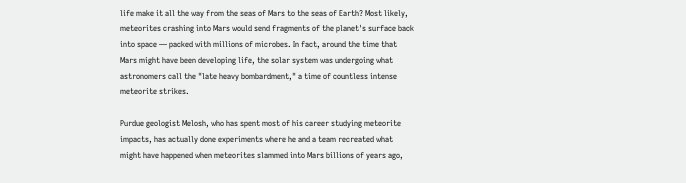life make it all the way from the seas of Mars to the seas of Earth? Most likely, meteorites crashing into Mars would send fragments of the planet's surface back into space — packed with millions of microbes. In fact, around the time that Mars might have been developing life, the solar system was undergoing what astronomers call the "late heavy bombardment," a time of countless intense meteorite strikes.

Purdue geologist Melosh, who has spent most of his career studying meteorite impacts, has actually done experiments where he and a team recreated what might have happened when meteorites slammed into Mars billions of years ago,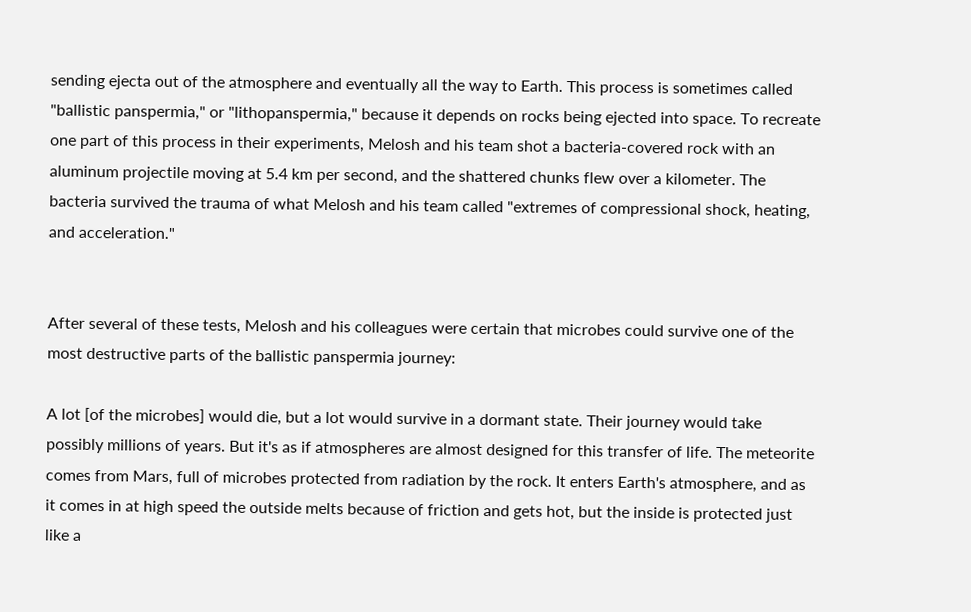sending ejecta out of the atmosphere and eventually all the way to Earth. This process is sometimes called "ballistic panspermia," or "lithopanspermia," because it depends on rocks being ejected into space. To recreate one part of this process in their experiments, Melosh and his team shot a bacteria-covered rock with an aluminum projectile moving at 5.4 km per second, and the shattered chunks flew over a kilometer. The bacteria survived the trauma of what Melosh and his team called "extremes of compressional shock, heating, and acceleration."


After several of these tests, Melosh and his colleagues were certain that microbes could survive one of the most destructive parts of the ballistic panspermia journey:

A lot [of the microbes] would die, but a lot would survive in a dormant state. Their journey would take possibly millions of years. But it's as if atmospheres are almost designed for this transfer of life. The meteorite comes from Mars, full of microbes protected from radiation by the rock. It enters Earth's atmosphere, and as it comes in at high speed the outside melts because of friction and gets hot, but the inside is protected just like a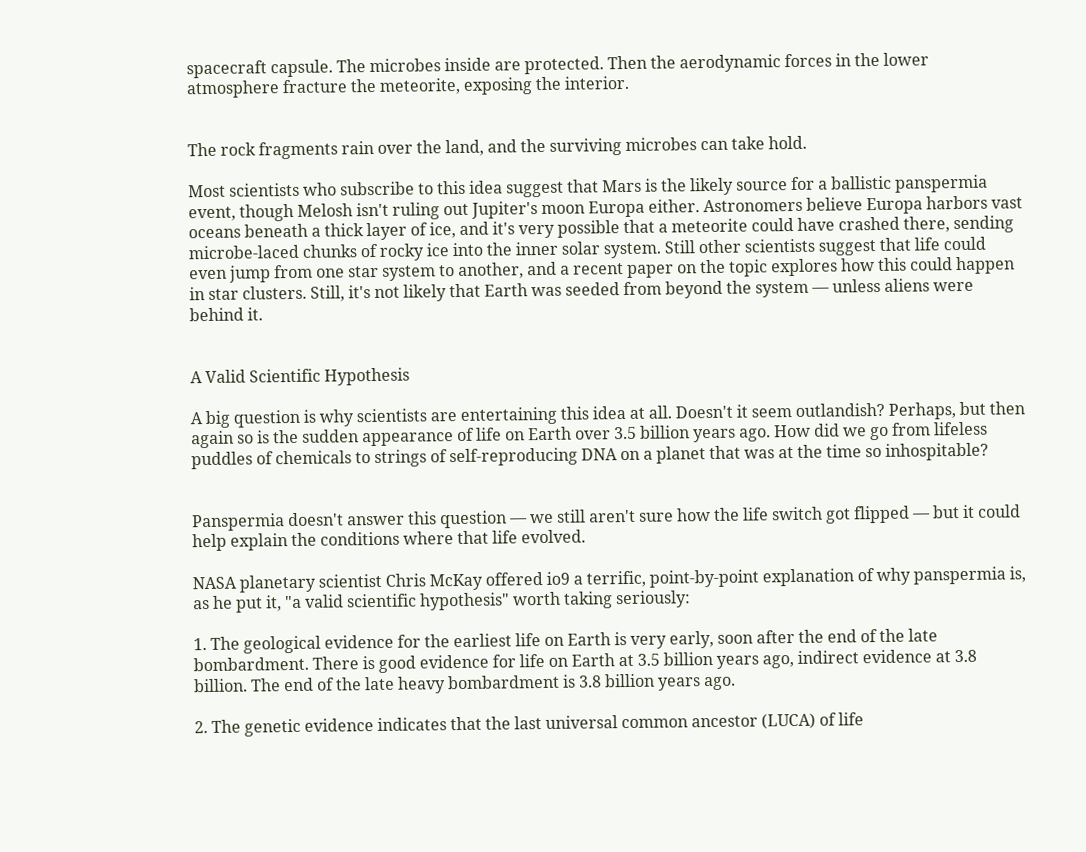spacecraft capsule. The microbes inside are protected. Then the aerodynamic forces in the lower atmosphere fracture the meteorite, exposing the interior.


The rock fragments rain over the land, and the surviving microbes can take hold.

Most scientists who subscribe to this idea suggest that Mars is the likely source for a ballistic panspermia event, though Melosh isn't ruling out Jupiter's moon Europa either. Astronomers believe Europa harbors vast oceans beneath a thick layer of ice, and it's very possible that a meteorite could have crashed there, sending microbe-laced chunks of rocky ice into the inner solar system. Still other scientists suggest that life could even jump from one star system to another, and a recent paper on the topic explores how this could happen in star clusters. Still, it's not likely that Earth was seeded from beyond the system — unless aliens were behind it.


A Valid Scientific Hypothesis

A big question is why scientists are entertaining this idea at all. Doesn't it seem outlandish? Perhaps, but then again so is the sudden appearance of life on Earth over 3.5 billion years ago. How did we go from lifeless puddles of chemicals to strings of self-reproducing DNA on a planet that was at the time so inhospitable?


Panspermia doesn't answer this question — we still aren't sure how the life switch got flipped — but it could help explain the conditions where that life evolved.

NASA planetary scientist Chris McKay offered io9 a terrific, point-by-point explanation of why panspermia is, as he put it, "a valid scientific hypothesis" worth taking seriously:

1. The geological evidence for the earliest life on Earth is very early, soon after the end of the late bombardment. There is good evidence for life on Earth at 3.5 billion years ago, indirect evidence at 3.8 billion. The end of the late heavy bombardment is 3.8 billion years ago.

2. The genetic evidence indicates that the last universal common ancestor (LUCA) of life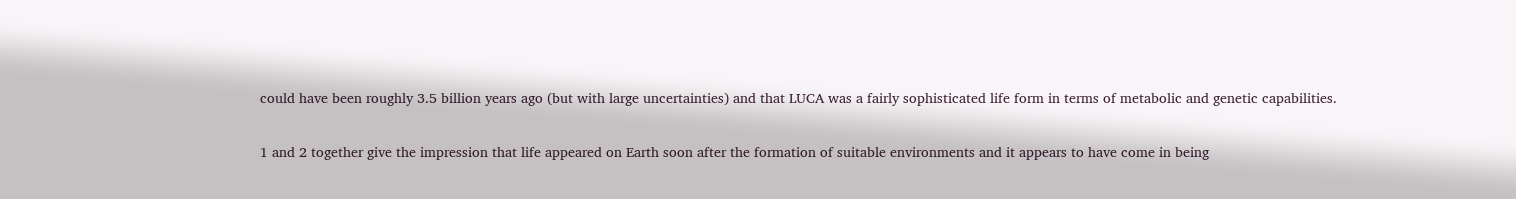could have been roughly 3.5 billion years ago (but with large uncertainties) and that LUCA was a fairly sophisticated life form in terms of metabolic and genetic capabilities.

1 and 2 together give the impression that life appeared on Earth soon after the formation of suitable environments and it appears to have come in being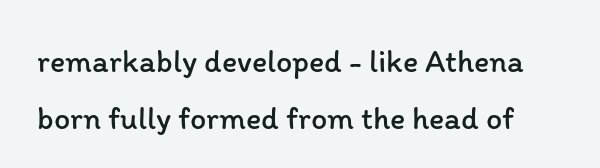remarkably developed - like Athena born fully formed from the head of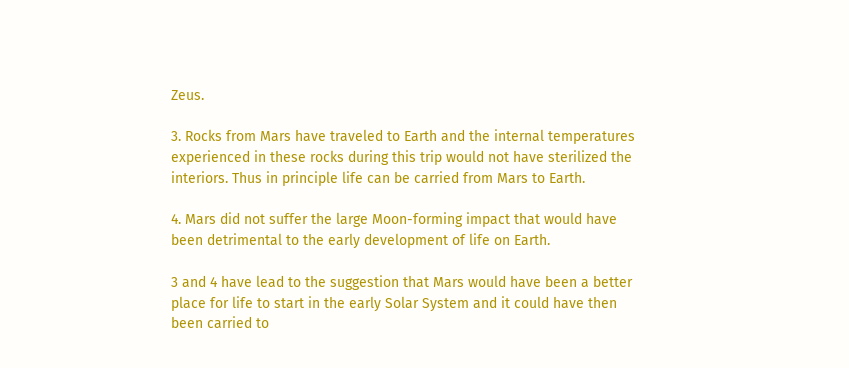Zeus.

3. Rocks from Mars have traveled to Earth and the internal temperatures experienced in these rocks during this trip would not have sterilized the interiors. Thus in principle life can be carried from Mars to Earth.

4. Mars did not suffer the large Moon-forming impact that would have been detrimental to the early development of life on Earth.

3 and 4 have lead to the suggestion that Mars would have been a better place for life to start in the early Solar System and it could have then been carried to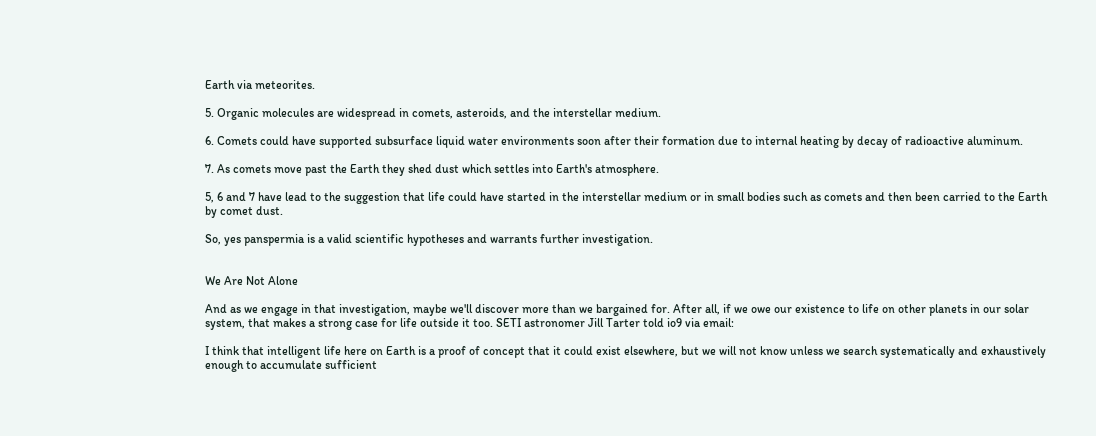Earth via meteorites.

5. Organic molecules are widespread in comets, asteroids, and the interstellar medium.

6. Comets could have supported subsurface liquid water environments soon after their formation due to internal heating by decay of radioactive aluminum.

7. As comets move past the Earth they shed dust which settles into Earth's atmosphere.

5, 6 and 7 have lead to the suggestion that life could have started in the interstellar medium or in small bodies such as comets and then been carried to the Earth by comet dust.

So, yes panspermia is a valid scientific hypotheses and warrants further investigation.


We Are Not Alone

And as we engage in that investigation, maybe we'll discover more than we bargained for. After all, if we owe our existence to life on other planets in our solar system, that makes a strong case for life outside it too. SETI astronomer Jill Tarter told io9 via email:

I think that intelligent life here on Earth is a proof of concept that it could exist elsewhere, but we will not know unless we search systematically and exhaustively enough to accumulate sufficient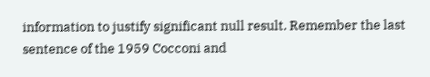information to justify significant null result. Remember the last sentence of the 1959 Cocconi and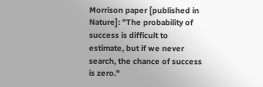Morrison paper [published in Nature]: "The probability of success is difficult to estimate, but if we never search, the chance of success is zero."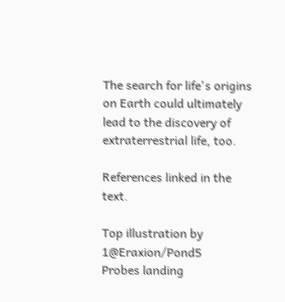The search for life's origins on Earth could ultimately lead to the discovery of extraterrestrial life, too.

References linked in the text.

Top illustration by 1@Eraxion/Pond5
Probes landing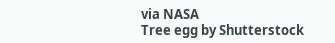via NASA
Tree egg by Shutterstock